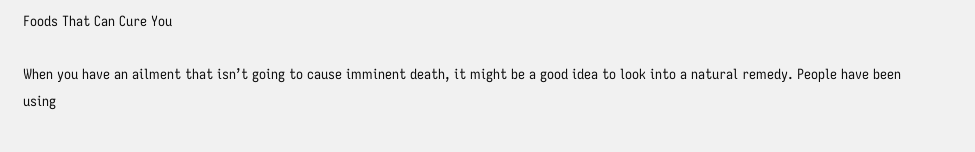Foods That Can Cure You

When you have an ailment that isn’t going to cause imminent death, it might be a good idea to look into a natural remedy. People have been using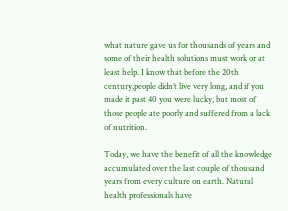what nature gave us for thousands of years and some of their health solutions must work or at least help. I know that before the 20th century,people didn’t live very long, and if you made it past 40 you were lucky, but most of those people ate poorly and suffered from a lack of nutrition.

Today, we have the benefit of all the knowledge accumulated over the last couple of thousand years from every culture on earth. Natural health professionals have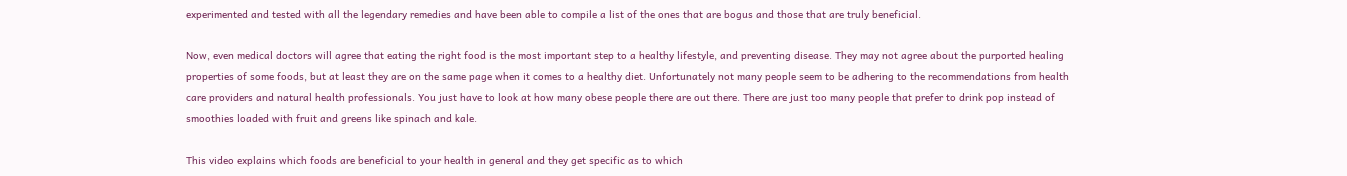experimented and tested with all the legendary remedies and have been able to compile a list of the ones that are bogus and those that are truly beneficial.

Now, even medical doctors will agree that eating the right food is the most important step to a healthy lifestyle, and preventing disease. They may not agree about the purported healing properties of some foods, but at least they are on the same page when it comes to a healthy diet. Unfortunately not many people seem to be adhering to the recommendations from health care providers and natural health professionals. You just have to look at how many obese people there are out there. There are just too many people that prefer to drink pop instead of smoothies loaded with fruit and greens like spinach and kale.

This video explains which foods are beneficial to your health in general and they get specific as to which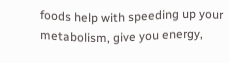foods help with speeding up your metabolism, give you energy,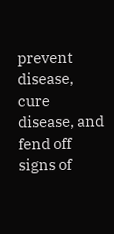prevent disease, cure disease, and fend off signs of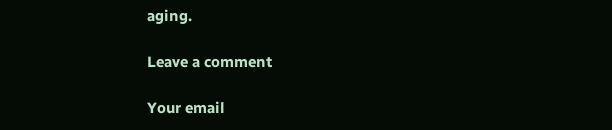aging.

Leave a comment

Your email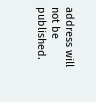address will not be published.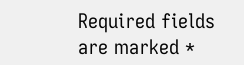Required fields are marked *